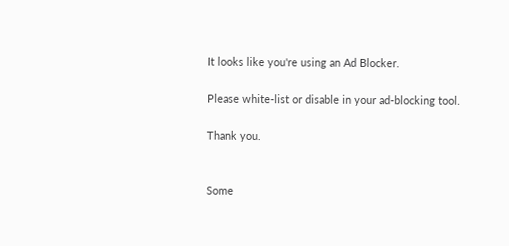It looks like you're using an Ad Blocker.

Please white-list or disable in your ad-blocking tool.

Thank you.


Some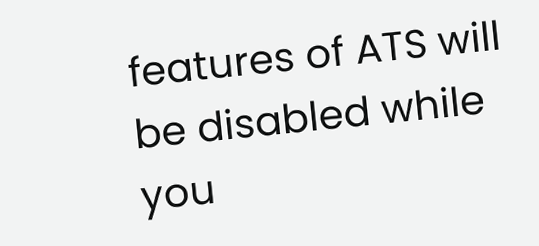features of ATS will be disabled while you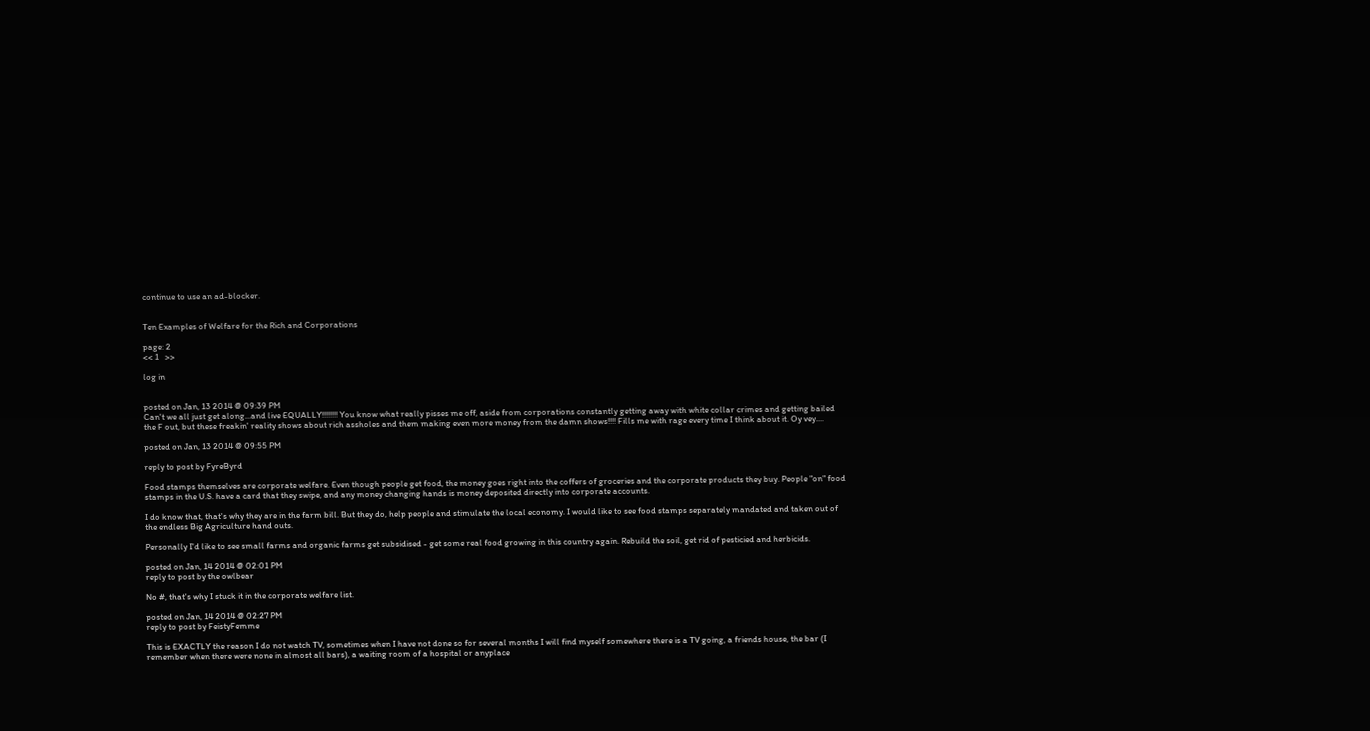continue to use an ad-blocker.


Ten Examples of Welfare for the Rich and Corporations

page: 2
<< 1   >>

log in


posted on Jan, 13 2014 @ 09:39 PM
Can't we all just get along...and live EQUALLY!!!!!!!! You know what really pisses me off, aside from corporations constantly getting away with white collar crimes and getting bailed the F out, but these freakin' reality shows about rich assholes and them making even more money from the damn shows!!!! Fills me with rage every time I think about it. Oy vey....

posted on Jan, 13 2014 @ 09:55 PM

reply to post by FyreByrd

Food stamps themselves are corporate welfare. Even though people get food, the money goes right into the coffers of groceries and the corporate products they buy. People "on" food stamps in the U.S. have a card that they swipe, and any money changing hands is money deposited directly into corporate accounts.

I do know that, that's why they are in the farm bill. But they do, help people and stimulate the local economy. I would like to see food stamps separately mandated and taken out of the endless Big Agriculture hand outs.

Personally I'd like to see small farms and organic farms get subsidised - get some real food growing in this country again. Rebuild the soil, get rid of pesticied and herbicids.

posted on Jan, 14 2014 @ 02:01 PM
reply to post by the owlbear

No #, that's why I stuck it in the corporate welfare list.

posted on Jan, 14 2014 @ 02:27 PM
reply to post by FeistyFemme

This is EXACTLY the reason I do not watch TV, sometimes when I have not done so for several months I will find myself somewhere there is a TV going, a friends house, the bar (I remember when there were none in almost all bars), a waiting room of a hospital or anyplace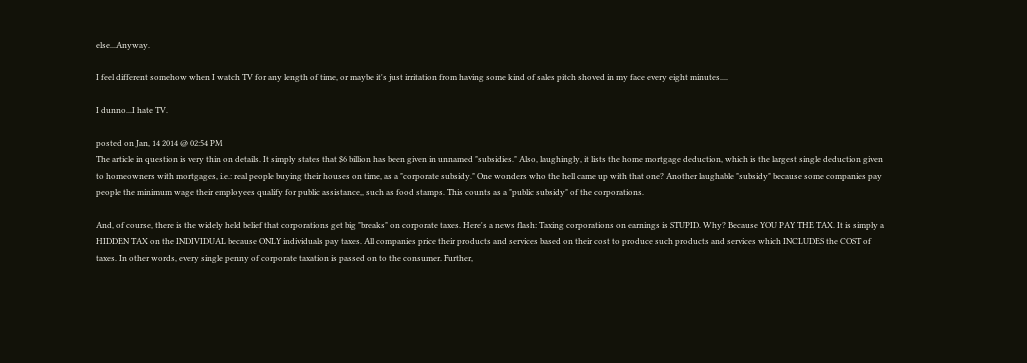else...Anyway.

I feel different somehow when I watch TV for any length of time, or maybe it's just irritation from having some kind of sales pitch shoved in my face every eight minutes....

I dunno...I hate TV.

posted on Jan, 14 2014 @ 02:54 PM
The article in question is very thin on details. It simply states that $6 billion has been given in unnamed "subsidies." Also, laughingly, it lists the home mortgage deduction, which is the largest single deduction given to homeowners with mortgages, i.e.: real people buying their houses on time, as a "corporate subsidy." One wonders who the hell came up with that one? Another laughable "subsidy" because some companies pay people the minimum wage their employees qualify for public assistance,, such as food stamps. This counts as a "public subsidy" of the corporations.

And, of course, there is the widely held belief that corporations get big "breaks" on corporate taxes. Here's a news flash: Taxing corporations on earnings is STUPID. Why? Because YOU PAY THE TAX. It is simply a HIDDEN TAX on the INDIVIDUAL because ONLY individuals pay taxes. All companies price their products and services based on their cost to produce such products and services which INCLUDES the COST of taxes. In other words, every single penny of corporate taxation is passed on to the consumer. Further,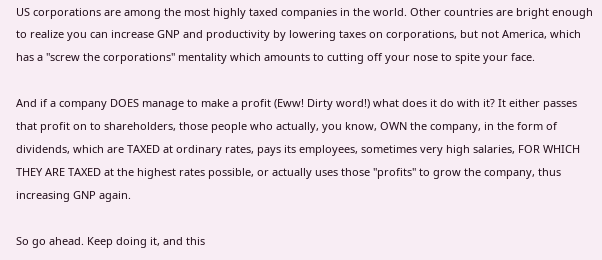US corporations are among the most highly taxed companies in the world. Other countries are bright enough to realize you can increase GNP and productivity by lowering taxes on corporations, but not America, which has a "screw the corporations" mentality which amounts to cutting off your nose to spite your face.

And if a company DOES manage to make a profit (Eww! Dirty word!) what does it do with it? It either passes that profit on to shareholders, those people who actually, you know, OWN the company, in the form of dividends, which are TAXED at ordinary rates, pays its employees, sometimes very high salaries, FOR WHICH THEY ARE TAXED at the highest rates possible, or actually uses those "profits" to grow the company, thus increasing GNP again.

So go ahead. Keep doing it, and this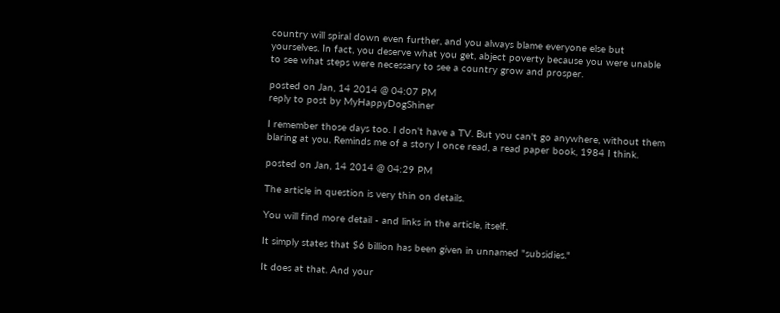country will spiral down even further, and you always blame everyone else but yourselves. In fact, you deserve what you get, abject poverty because you were unable to see what steps were necessary to see a country grow and prosper.

posted on Jan, 14 2014 @ 04:07 PM
reply to post by MyHappyDogShiner

I remember those days too. I don't have a TV. But you can't go anywhere, without them blaring at you. Reminds me of a story I once read, a read paper book, 1984 I think.

posted on Jan, 14 2014 @ 04:29 PM

The article in question is very thin on details.

You will find more detail - and links in the article, itself.

It simply states that $6 billion has been given in unnamed "subsidies."

It does at that. And your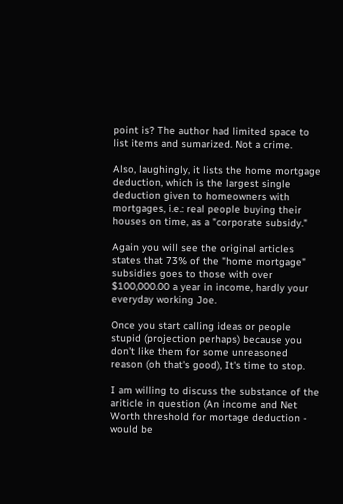point is? The author had limited space to list items and sumarized. Not a crime.

Also, laughingly, it lists the home mortgage deduction, which is the largest single deduction given to homeowners with mortgages, i.e.: real people buying their houses on time, as a "corporate subsidy."

Again you will see the original articles states that 73% of the "home mortgage" subsidies goes to those with over $100,000.00 a year in income, hardly your everyday working Joe.

Once you start calling ideas or people stupid (projection perhaps) because you don't like them for some unreasoned reason (oh that's good), It's time to stop.

I am willing to discuss the substance of the ariticle in question (An income and Net Worth threshold for mortage deduction - would be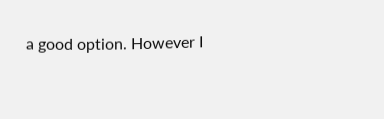a good option. However I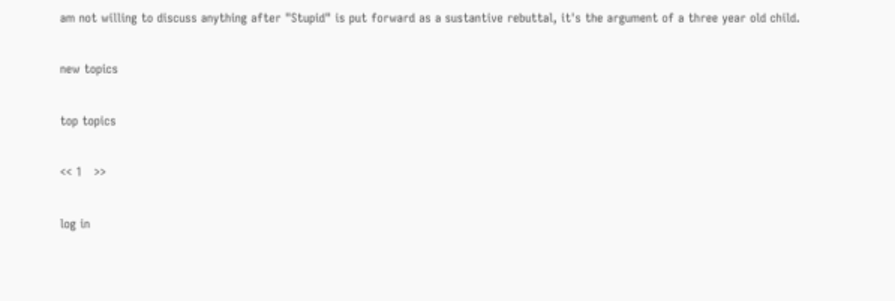am not willing to discuss anything after "Stupid" is put forward as a sustantive rebuttal, it's the argument of a three year old child.

new topics

top topics

<< 1   >>

log in